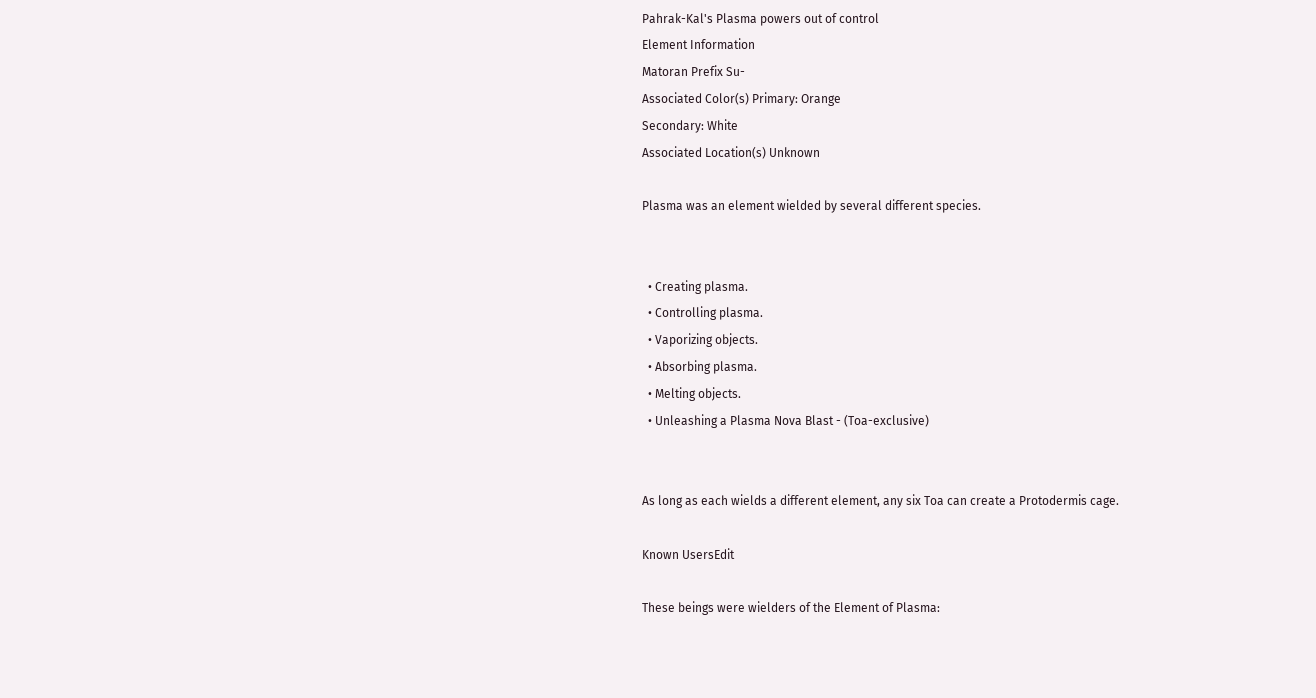Pahrak-Kal's Plasma powers out of control
Element Information
Matoran Prefix Su-
Associated Color(s) Primary: Orange
Secondary: White
Associated Location(s) Unknown

Plasma was an element wielded by several different species.


  • Creating plasma.
  • Controlling plasma.
  • Vaporizing objects.
  • Absorbing plasma.
  • Melting objects.
  • Unleashing a Plasma Nova Blast - (Toa-exclusive)


As long as each wields a different element, any six Toa can create a Protodermis cage.

Known UsersEdit

These beings were wielders of the Element of Plasma: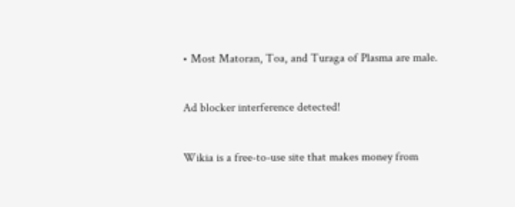• Most Matoran, Toa, and Turaga of Plasma are male.

Ad blocker interference detected!

Wikia is a free-to-use site that makes money from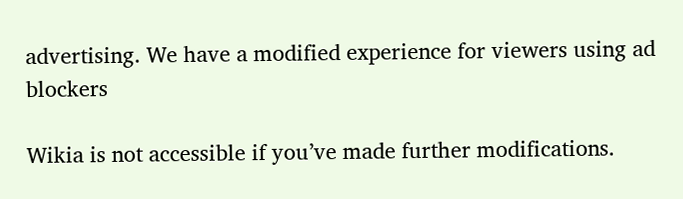advertising. We have a modified experience for viewers using ad blockers

Wikia is not accessible if you’ve made further modifications.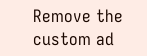Remove the custom ad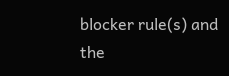blocker rule(s) and the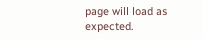page will load as expected.